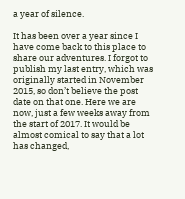a year of silence.

It has been over a year since I have come back to this place to share our adventures. I forgot to publish my last entry, which was originally started in November 2015, so don’t believe the post date on that one. Here we are now, just a few weeks away from the start of 2017. It would be almost comical to say that a lot has changed,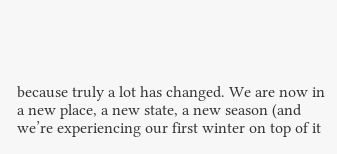because truly a lot has changed. We are now in a new place, a new state, a new season (and we’re experiencing our first winter on top of it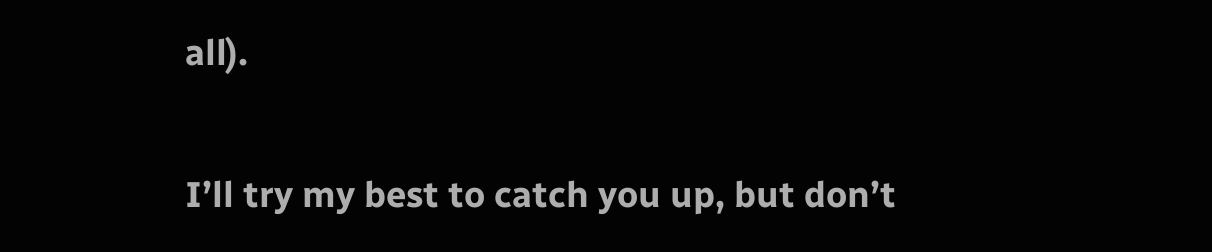all).

I’ll try my best to catch you up, but don’t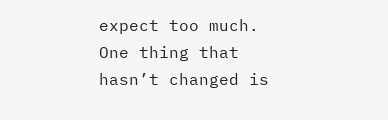expect too much. One thing that hasn’t changed is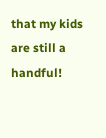that my kids are still a handful!